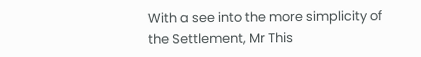With a see into the more simplicity of the Settlement, Mr This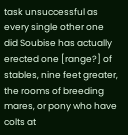task unsuccessful as every single other one did Soubise has actually erected one [range?] of stables, nine feet greater, the rooms of breeding mares, or pony who have colts at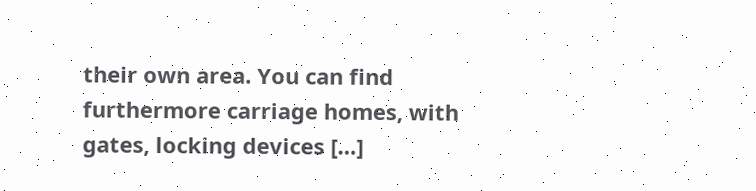their own area. You can find furthermore carriage homes, with gates, locking devices […]